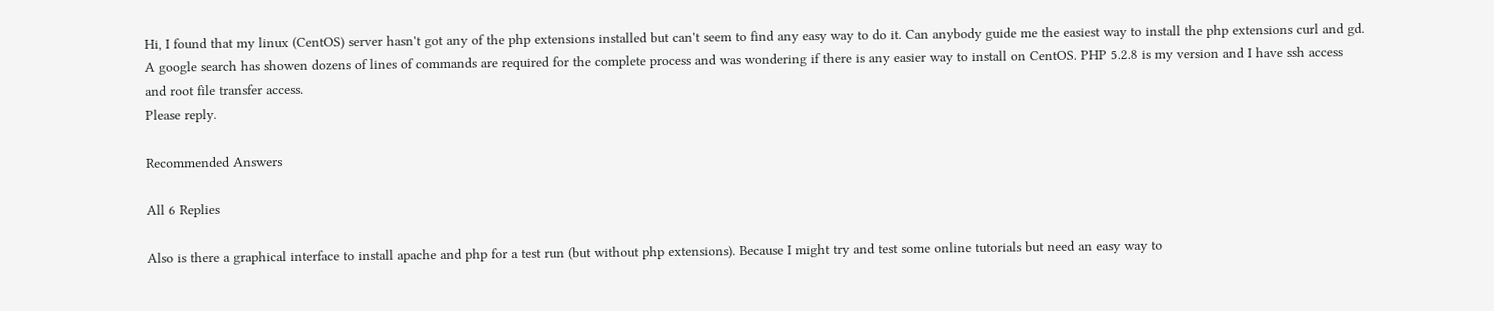Hi, I found that my linux (CentOS) server hasn't got any of the php extensions installed but can't seem to find any easy way to do it. Can anybody guide me the easiest way to install the php extensions curl and gd. A google search has showen dozens of lines of commands are required for the complete process and was wondering if there is any easier way to install on CentOS. PHP 5.2.8 is my version and I have ssh access and root file transfer access.
Please reply.

Recommended Answers

All 6 Replies

Also is there a graphical interface to install apache and php for a test run (but without php extensions). Because I might try and test some online tutorials but need an easy way to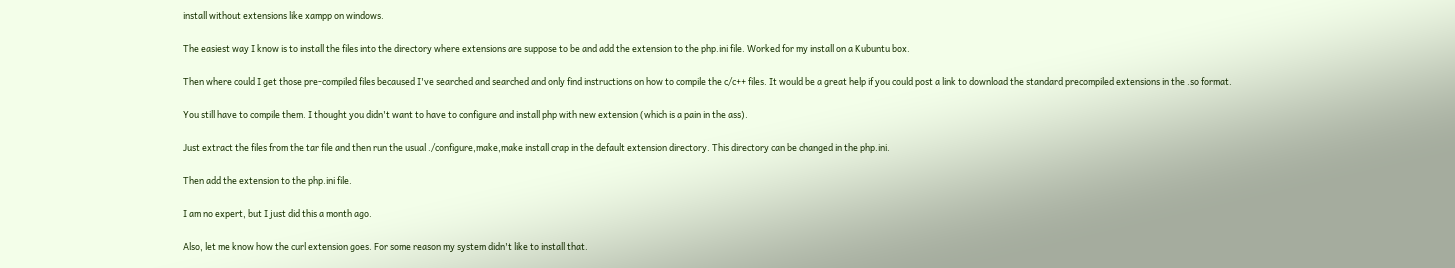install without extensions like xampp on windows.

The easiest way I know is to install the files into the directory where extensions are suppose to be and add the extension to the php.ini file. Worked for my install on a Kubuntu box.

Then where could I get those pre-compiled files becaused I've searched and searched and only find instructions on how to compile the c/c++ files. It would be a great help if you could post a link to download the standard precompiled extensions in the .so format.

You still have to compile them. I thought you didn't want to have to configure and install php with new extension (which is a pain in the ass).

Just extract the files from the tar file and then run the usual ./configure,make,make install crap in the default extension directory. This directory can be changed in the php.ini.

Then add the extension to the php.ini file.

I am no expert, but I just did this a month ago.

Also, let me know how the curl extension goes. For some reason my system didn't like to install that.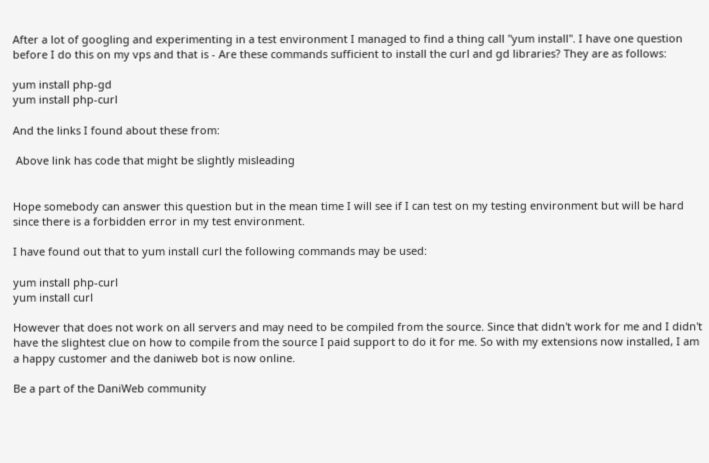After a lot of googling and experimenting in a test environment I managed to find a thing call "yum install". I have one question before I do this on my vps and that is - Are these commands sufficient to install the curl and gd libraries? They are as follows:

yum install php-gd
yum install php-curl

And the links I found about these from:

 Above link has code that might be slightly misleading


Hope somebody can answer this question but in the mean time I will see if I can test on my testing environment but will be hard since there is a forbidden error in my test environment.

I have found out that to yum install curl the following commands may be used:

yum install php-curl
yum install curl

However that does not work on all servers and may need to be compiled from the source. Since that didn't work for me and I didn't have the slightest clue on how to compile from the source I paid support to do it for me. So with my extensions now installed, I am a happy customer and the daniweb bot is now online.

Be a part of the DaniWeb community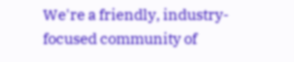We're a friendly, industry-focused community of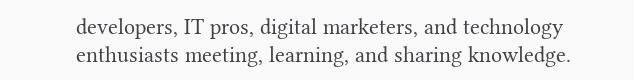developers, IT pros, digital marketers, and technology enthusiasts meeting, learning, and sharing knowledge.